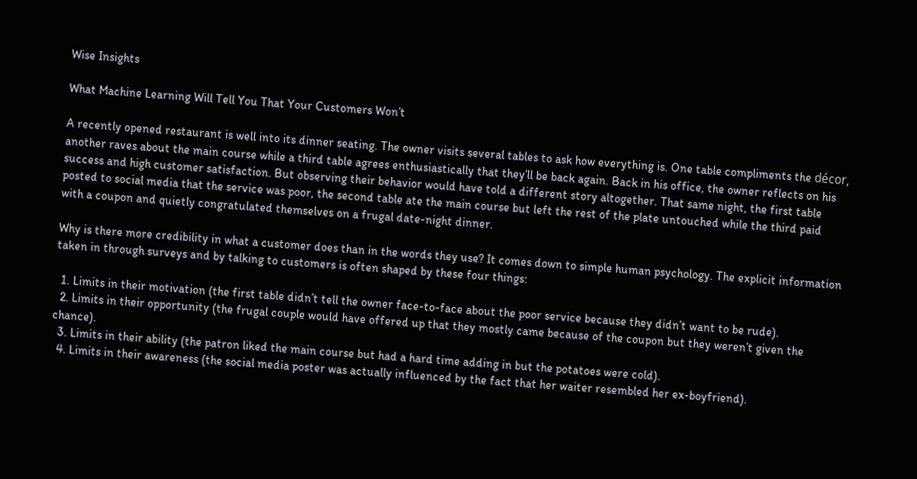Wise Insights

What Machine Learning Will Tell You That Your Customers Won’t

A recently opened restaurant is well into its dinner seating. The owner visits several tables to ask how everything is. One table compliments the décor, another raves about the main course while a third table agrees enthusiastically that they’ll be back again. Back in his office, the owner reflects on his success and high customer satisfaction. But observing their behavior would have told a different story altogether. That same night, the first table posted to social media that the service was poor, the second table ate the main course but left the rest of the plate untouched while the third paid with a coupon and quietly congratulated themselves on a frugal date-night dinner.

Why is there more credibility in what a customer does than in the words they use? It comes down to simple human psychology. The explicit information taken in through surveys and by talking to customers is often shaped by these four things:

  1. Limits in their motivation (the first table didn’t tell the owner face-to-face about the poor service because they didn’t want to be rude).
  2. Limits in their opportunity (the frugal couple would have offered up that they mostly came because of the coupon but they weren’t given the chance).
  3. Limits in their ability (the patron liked the main course but had a hard time adding in but the potatoes were cold).
  4. Limits in their awareness (the social media poster was actually influenced by the fact that her waiter resembled her ex-boyfriend).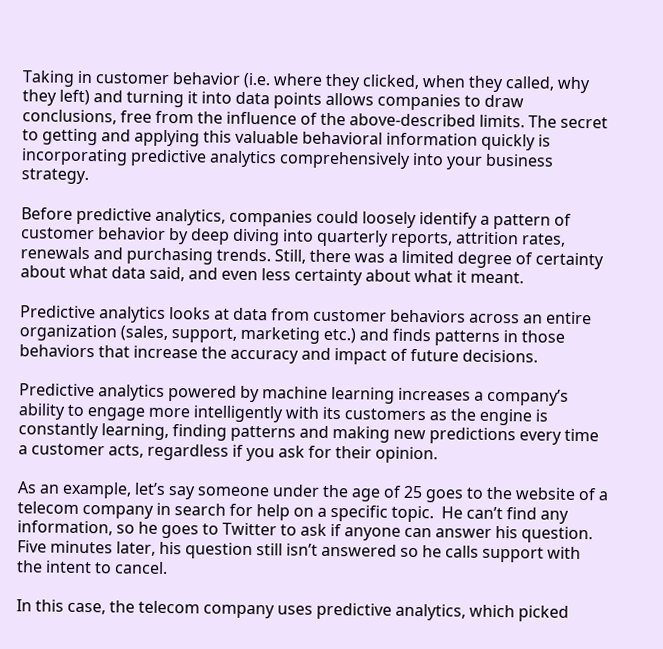Taking in customer behavior (i.e. where they clicked, when they called, why they left) and turning it into data points allows companies to draw conclusions, free from the influence of the above-described limits. The secret to getting and applying this valuable behavioral information quickly is incorporating predictive analytics comprehensively into your business strategy.

Before predictive analytics, companies could loosely identify a pattern of customer behavior by deep diving into quarterly reports, attrition rates, renewals and purchasing trends. Still, there was a limited degree of certainty about what data said, and even less certainty about what it meant.

Predictive analytics looks at data from customer behaviors across an entire organization (sales, support, marketing etc.) and finds patterns in those behaviors that increase the accuracy and impact of future decisions.

Predictive analytics powered by machine learning increases a company’s ability to engage more intelligently with its customers as the engine is constantly learning, finding patterns and making new predictions every time a customer acts, regardless if you ask for their opinion.

As an example, let’s say someone under the age of 25 goes to the website of a telecom company in search for help on a specific topic.  He can’t find any information, so he goes to Twitter to ask if anyone can answer his question.  Five minutes later, his question still isn’t answered so he calls support with the intent to cancel.

In this case, the telecom company uses predictive analytics, which picked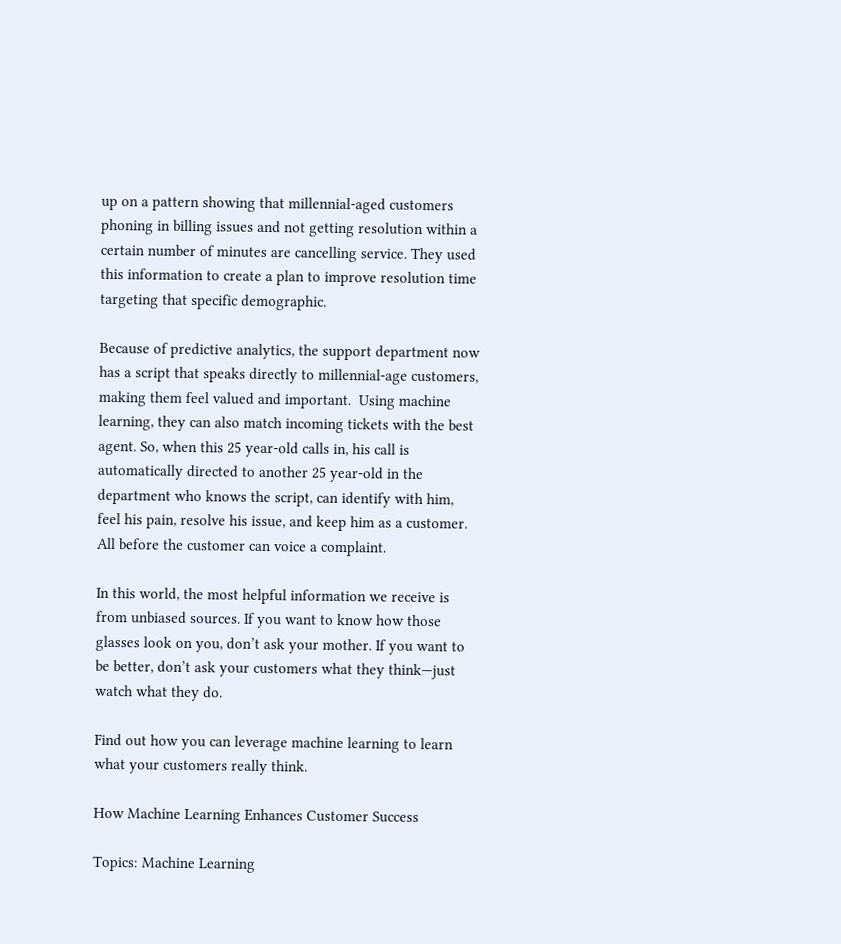up on a pattern showing that millennial-aged customers phoning in billing issues and not getting resolution within a certain number of minutes are cancelling service. They used this information to create a plan to improve resolution time targeting that specific demographic.

Because of predictive analytics, the support department now has a script that speaks directly to millennial-age customers, making them feel valued and important.  Using machine learning, they can also match incoming tickets with the best agent. So, when this 25 year-old calls in, his call is automatically directed to another 25 year-old in the department who knows the script, can identify with him, feel his pain, resolve his issue, and keep him as a customer.  All before the customer can voice a complaint.

In this world, the most helpful information we receive is from unbiased sources. If you want to know how those glasses look on you, don’t ask your mother. If you want to be better, don’t ask your customers what they think—just watch what they do.

Find out how you can leverage machine learning to learn what your customers really think.

How Machine Learning Enhances Customer Success

Topics: Machine Learning